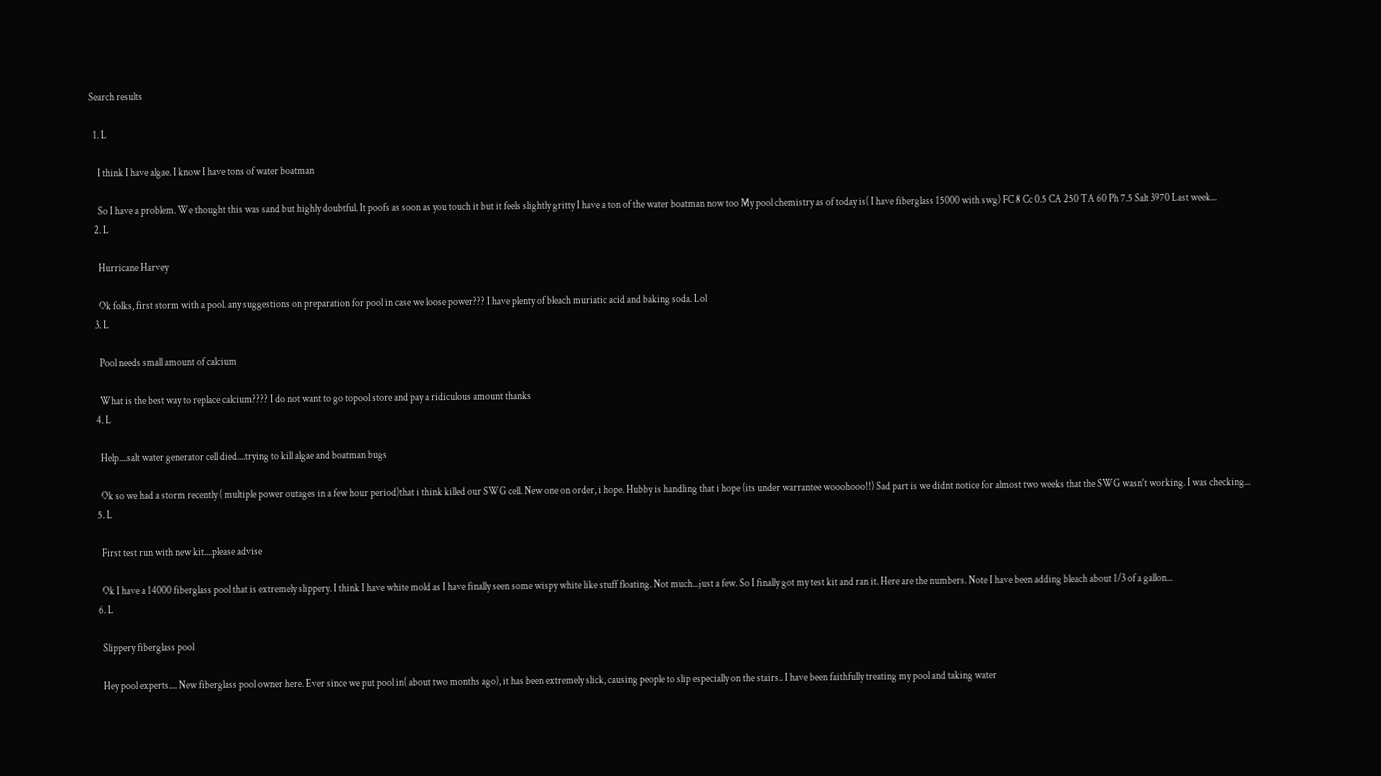Search results

  1. L

    I think I have algae. I know I have tons of water boatman

    So I have a problem. We thought this was sand but highly doubtful. It poofs as soon as you touch it but it feels slightly gritty I have a ton of the water boatman now too My pool chemistry as of today is( I have fiberglass 15000 with swg) FC 8 Cc 0.5 CA 250 TA 60 Ph 7.5 Salt 3970 Last week...
  2. L

    Hurricane Harvey

    Ok folks, first storm with a pool. any suggestions on preparation for pool in case we loose power??? I have plenty of bleach muriatic acid and baking soda. Lol
  3. L

    Pool needs small amount of calcium

    What is the best way to replace calcium???? I do not want to go topool store and pay a ridiculous amount thanks
  4. L

    Help....salt water generator cell died....trying to kill algae and boatman bugs

    Ok so we had a storm recently ( multiple power outages in a few hour period)that i think killed our SWG cell. New one on order, i hope. Hubby is handling that i hope (its under warrantee wooohooo!!) Sad part is we didnt notice for almost two weeks that the SWG wasn't working. I was checking...
  5. L

    First test run with new kit....please advise

    Ok I have a 14000 fiberglass pool that is extremely slippery. I think I have white mold as I have finally seen some wispy white like stuff floating. Not much...just a few. So I finally got my test kit and ran it. Here are the numbers. Note I have been adding bleach about 1/3 of a gallon...
  6. L

    Slippery fiberglass pool

    Hey pool experts.... New fiberglass pool owner here. Ever since we put pool in( about two months ago), it has been extremely slick, causing people to slip especially on the stairs.. I have been faithfully treating my pool and taking water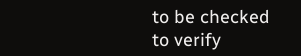to be checked to verify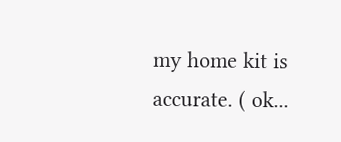my home kit is accurate. ( ok...